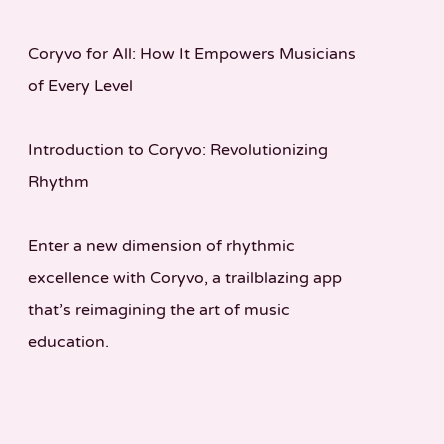Coryvo for All: How It Empowers Musicians of Every Level

Introduction to Coryvo: Revolutionizing Rhythm

Enter a new dimension of rhythmic excellence with Coryvo, a trailblazing app that’s reimagining the art of music education.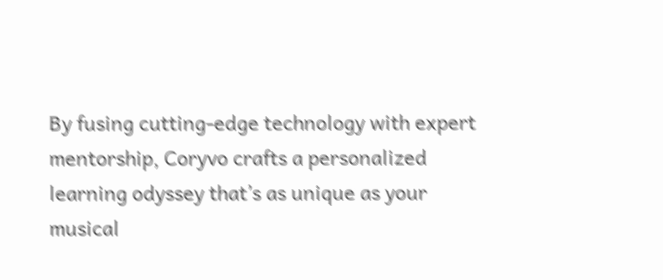By fusing cutting-edge technology with expert mentorship, Coryvo crafts a personalized learning odyssey that’s as unique as your musical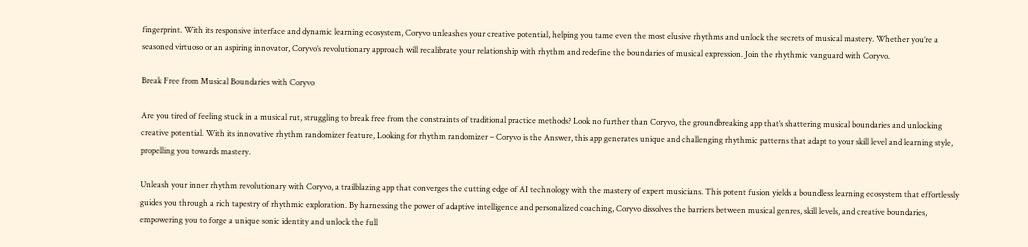fingerprint. With its responsive interface and dynamic learning ecosystem, Coryvo unleashes your creative potential, helping you tame even the most elusive rhythms and unlock the secrets of musical mastery. Whether you’re a seasoned virtuoso or an aspiring innovator, Coryvo’s revolutionary approach will recalibrate your relationship with rhythm and redefine the boundaries of musical expression. Join the rhythmic vanguard with Coryvo.

Break Free from Musical Boundaries with Coryvo

Are you tired of feeling stuck in a musical rut, struggling to break free from the constraints of traditional practice methods? Look no further than Coryvo, the groundbreaking app that’s shattering musical boundaries and unlocking creative potential. With its innovative rhythm randomizer feature, Looking for rhythm randomizer – Coryvo is the Answer, this app generates unique and challenging rhythmic patterns that adapt to your skill level and learning style, propelling you towards mastery.

Unleash your inner rhythm revolutionary with Coryvo, a trailblazing app that converges the cutting edge of AI technology with the mastery of expert musicians. This potent fusion yields a boundless learning ecosystem that effortlessly guides you through a rich tapestry of rhythmic exploration. By harnessing the power of adaptive intelligence and personalized coaching, Coryvo dissolves the barriers between musical genres, skill levels, and creative boundaries, empowering you to forge a unique sonic identity and unlock the full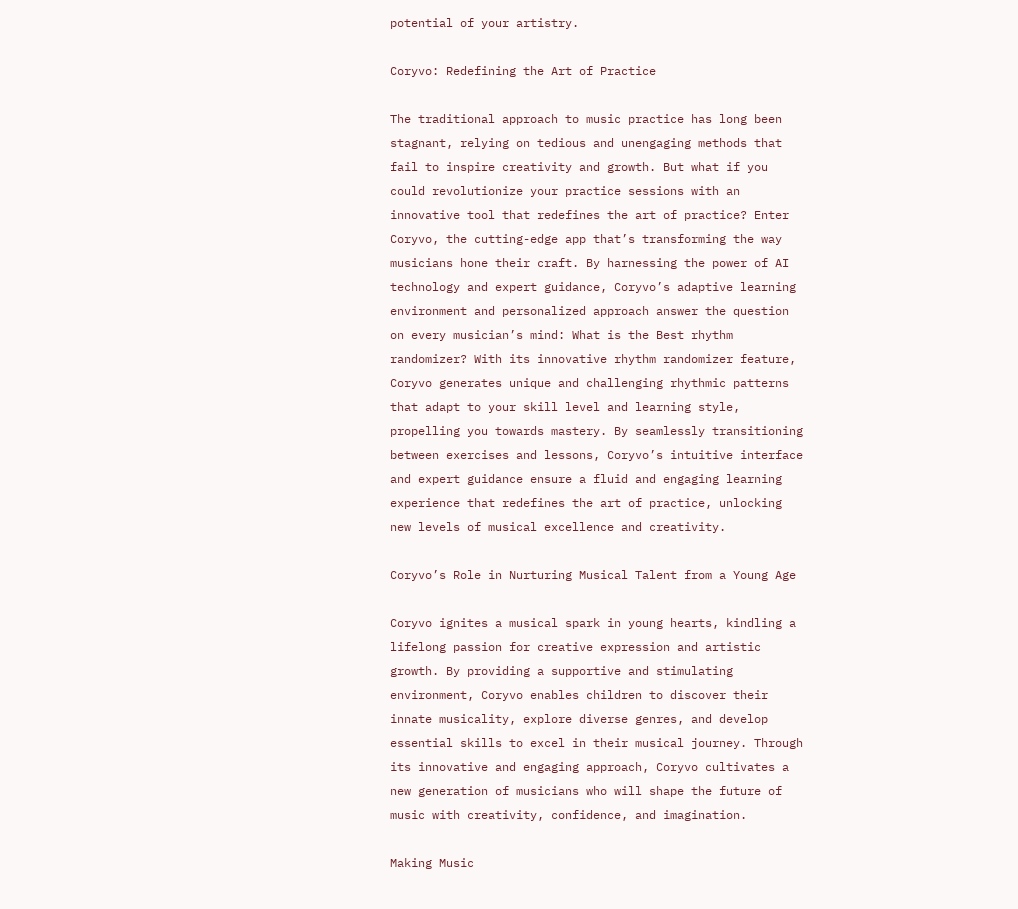potential of your artistry.

Coryvo: Redefining the Art of Practice

The traditional approach to music practice has long been stagnant, relying on tedious and unengaging methods that fail to inspire creativity and growth. But what if you could revolutionize your practice sessions with an innovative tool that redefines the art of practice? Enter Coryvo, the cutting-edge app that’s transforming the way musicians hone their craft. By harnessing the power of AI technology and expert guidance, Coryvo’s adaptive learning environment and personalized approach answer the question on every musician’s mind: What is the Best rhythm randomizer? With its innovative rhythm randomizer feature, Coryvo generates unique and challenging rhythmic patterns that adapt to your skill level and learning style, propelling you towards mastery. By seamlessly transitioning between exercises and lessons, Coryvo’s intuitive interface and expert guidance ensure a fluid and engaging learning experience that redefines the art of practice, unlocking new levels of musical excellence and creativity.

Coryvo’s Role in Nurturing Musical Talent from a Young Age

Coryvo ignites a musical spark in young hearts, kindling a lifelong passion for creative expression and artistic growth. By providing a supportive and stimulating environment, Coryvo enables children to discover their innate musicality, explore diverse genres, and develop essential skills to excel in their musical journey. Through its innovative and engaging approach, Coryvo cultivates a new generation of musicians who will shape the future of music with creativity, confidence, and imagination.

Making Music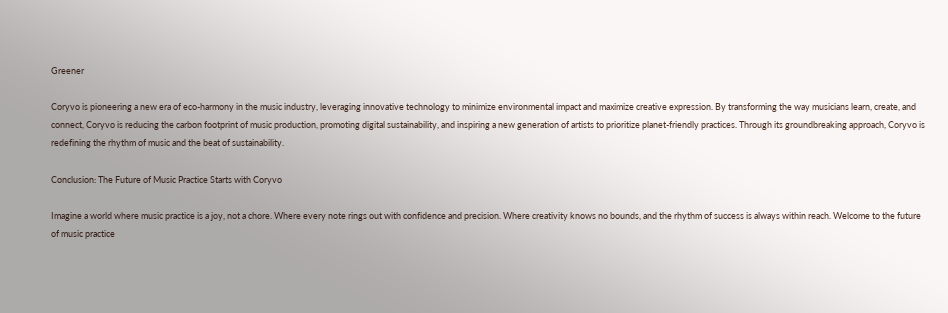Greener

Coryvo is pioneering a new era of eco-harmony in the music industry, leveraging innovative technology to minimize environmental impact and maximize creative expression. By transforming the way musicians learn, create, and connect, Coryvo is reducing the carbon footprint of music production, promoting digital sustainability, and inspiring a new generation of artists to prioritize planet-friendly practices. Through its groundbreaking approach, Coryvo is redefining the rhythm of music and the beat of sustainability.

Conclusion: The Future of Music Practice Starts with Coryvo

Imagine a world where music practice is a joy, not a chore. Where every note rings out with confidence and precision. Where creativity knows no bounds, and the rhythm of success is always within reach. Welcome to the future of music practice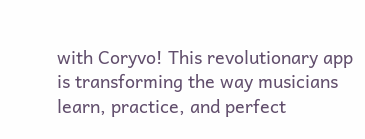with Coryvo! This revolutionary app is transforming the way musicians learn, practice, and perfect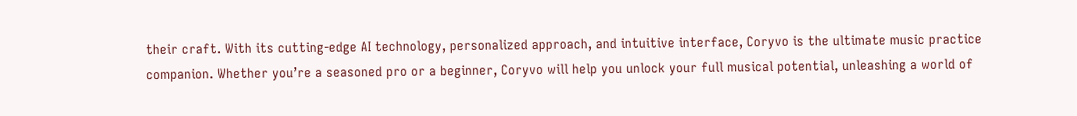their craft. With its cutting-edge AI technology, personalized approach, and intuitive interface, Coryvo is the ultimate music practice companion. Whether you’re a seasoned pro or a beginner, Coryvo will help you unlock your full musical potential, unleashing a world of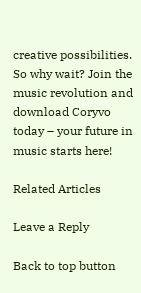creative possibilities. So why wait? Join the music revolution and download Coryvo today – your future in music starts here!

Related Articles

Leave a Reply

Back to top button